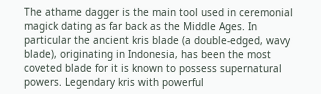The athame dagger is the main tool used in ceremonial magick dating as far back as the Middle Ages. In particular the ancient kris blade (a double-edged, wavy blade), originating in Indonesia, has been the most coveted blade for it is known to possess supernatural powers. Legendary kris with powerful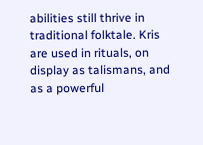abilities still thrive in traditional folktale. Kris are used in rituals, on display as talismans, and as a powerful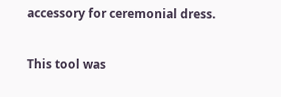accessory for ceremonial dress.

This tool was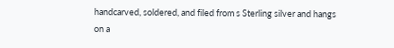handcarved, soldered, and filed from s Sterling silver and hangs on a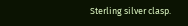Sterling silver clasp.